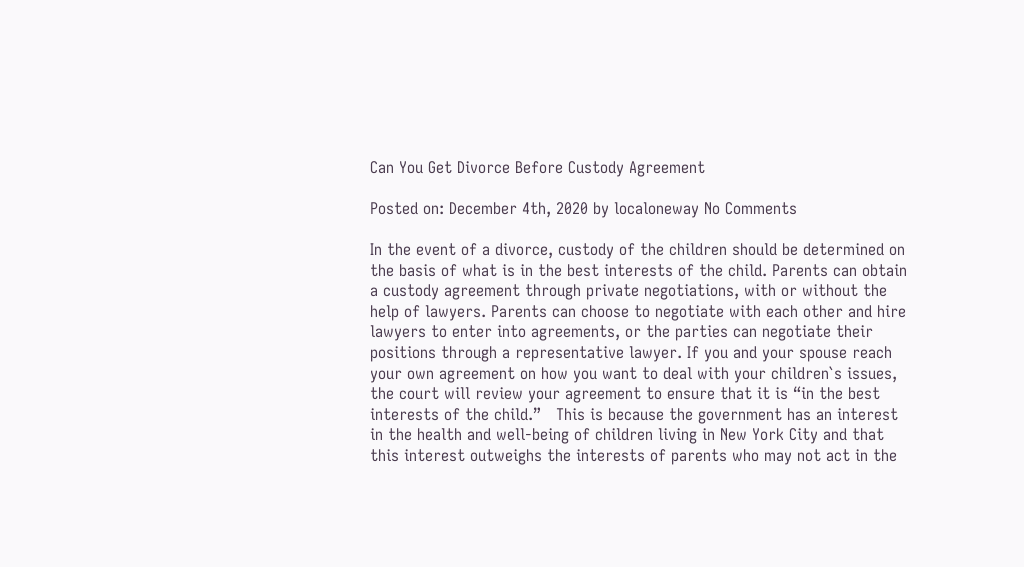Can You Get Divorce Before Custody Agreement

Posted on: December 4th, 2020 by localoneway No Comments

In the event of a divorce, custody of the children should be determined on the basis of what is in the best interests of the child. Parents can obtain a custody agreement through private negotiations, with or without the help of lawyers. Parents can choose to negotiate with each other and hire lawyers to enter into agreements, or the parties can negotiate their positions through a representative lawyer. If you and your spouse reach your own agreement on how you want to deal with your children`s issues, the court will review your agreement to ensure that it is “in the best interests of the child.”   This is because the government has an interest in the health and well-being of children living in New York City and that this interest outweighs the interests of parents who may not act in the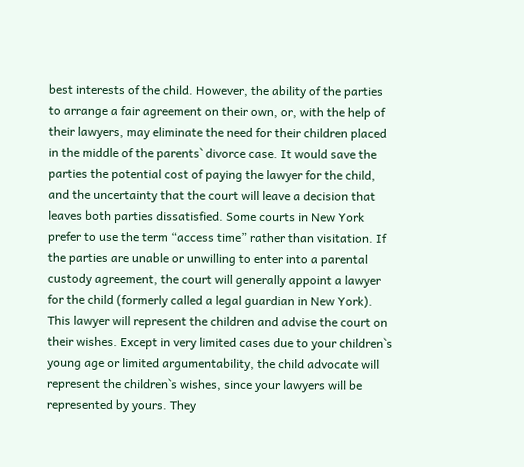best interests of the child. However, the ability of the parties to arrange a fair agreement on their own, or, with the help of their lawyers, may eliminate the need for their children placed in the middle of the parents` divorce case. It would save the parties the potential cost of paying the lawyer for the child, and the uncertainty that the court will leave a decision that leaves both parties dissatisfied. Some courts in New York prefer to use the term “access time” rather than visitation. If the parties are unable or unwilling to enter into a parental custody agreement, the court will generally appoint a lawyer for the child (formerly called a legal guardian in New York). This lawyer will represent the children and advise the court on their wishes. Except in very limited cases due to your children`s young age or limited argumentability, the child advocate will represent the children`s wishes, since your lawyers will be represented by yours. They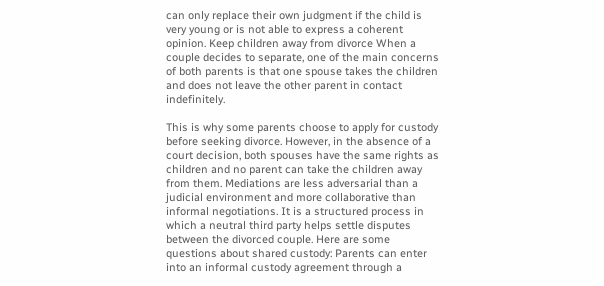can only replace their own judgment if the child is very young or is not able to express a coherent opinion. Keep children away from divorce When a couple decides to separate, one of the main concerns of both parents is that one spouse takes the children and does not leave the other parent in contact indefinitely.

This is why some parents choose to apply for custody before seeking divorce. However, in the absence of a court decision, both spouses have the same rights as children and no parent can take the children away from them. Mediations are less adversarial than a judicial environment and more collaborative than informal negotiations. It is a structured process in which a neutral third party helps settle disputes between the divorced couple. Here are some questions about shared custody: Parents can enter into an informal custody agreement through a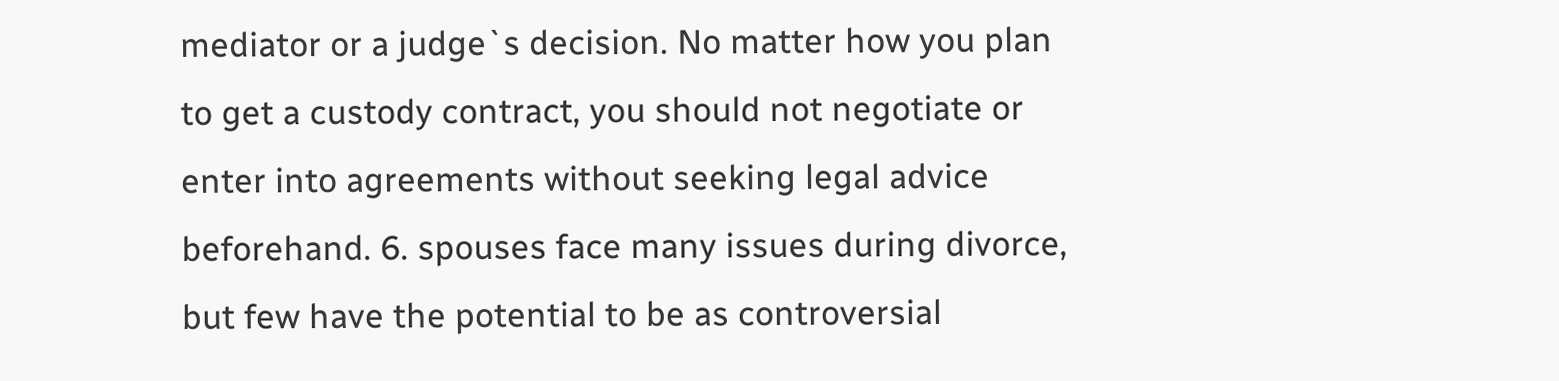mediator or a judge`s decision. No matter how you plan to get a custody contract, you should not negotiate or enter into agreements without seeking legal advice beforehand. 6. spouses face many issues during divorce, but few have the potential to be as controversial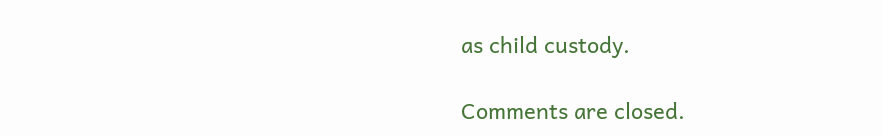as child custody.

Comments are closed.